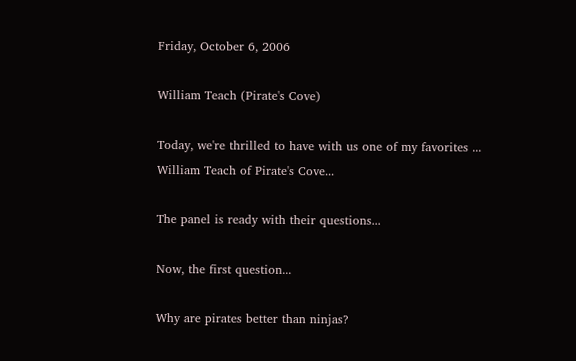Friday, October 6, 2006

William Teach (Pirate's Cove)

Today, we're thrilled to have with us one of my favorites ... William Teach of Pirate's Cove...

The panel is ready with their questions...

Now, the first question...

Why are pirates better than ninjas?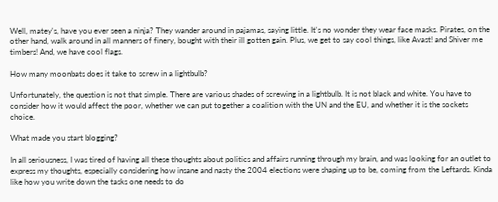Well, matey's, have you ever seen a ninja? They wander around in pajamas, saying little. It's no wonder they wear face masks. Pirates, on the other hand, walk around in all manners of finery, bought with their ill gotten gain. Plus, we get to say cool things, like Avast! and Shiver me timbers! And, we have cool flags.

How many moonbats does it take to screw in a lightbulb?

Unfortunately, the question is not that simple. There are various shades of screwing in a lightbulb. It is not black and white. You have to consider how it would affect the poor, whether we can put together a coalition with the UN and the EU, and whether it is the sockets choice.

What made you start blogging?

In all seriousness, I was tired of having all these thoughts about politics and affairs running through my brain, and was looking for an outlet to express my thoughts, especially considering how insane and nasty the 2004 elections were shaping up to be, coming from the Leftards. Kinda like how you write down the tasks one needs to do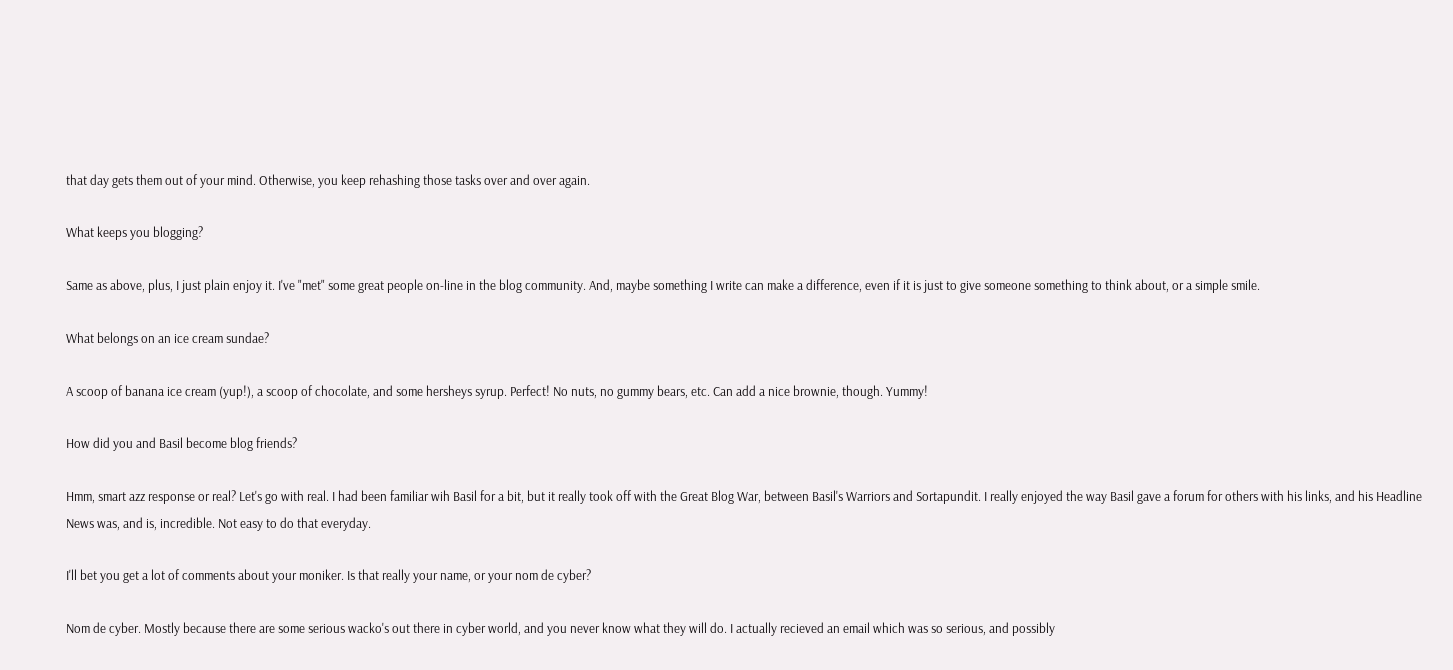that day gets them out of your mind. Otherwise, you keep rehashing those tasks over and over again.

What keeps you blogging?

Same as above, plus, I just plain enjoy it. I've "met" some great people on-line in the blog community. And, maybe something I write can make a difference, even if it is just to give someone something to think about, or a simple smile.

What belongs on an ice cream sundae?

A scoop of banana ice cream (yup!), a scoop of chocolate, and some hersheys syrup. Perfect! No nuts, no gummy bears, etc. Can add a nice brownie, though. Yummy!

How did you and Basil become blog friends?

Hmm, smart azz response or real? Let's go with real. I had been familiar wih Basil for a bit, but it really took off with the Great Blog War, between Basil's Warriors and Sortapundit. I really enjoyed the way Basil gave a forum for others with his links, and his Headline News was, and is, incredible. Not easy to do that everyday.

I'll bet you get a lot of comments about your moniker. Is that really your name, or your nom de cyber?

Nom de cyber. Mostly because there are some serious wacko's out there in cyber world, and you never know what they will do. I actually recieved an email which was so serious, and possibly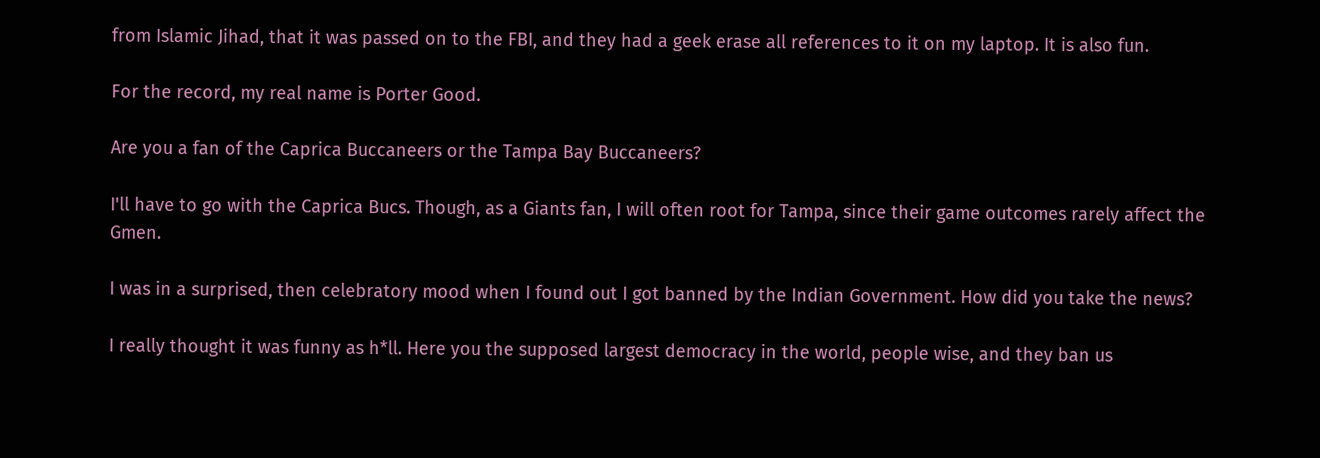from Islamic Jihad, that it was passed on to the FBI, and they had a geek erase all references to it on my laptop. It is also fun.

For the record, my real name is Porter Good.

Are you a fan of the Caprica Buccaneers or the Tampa Bay Buccaneers?

I'll have to go with the Caprica Bucs. Though, as a Giants fan, I will often root for Tampa, since their game outcomes rarely affect the Gmen.

I was in a surprised, then celebratory mood when I found out I got banned by the Indian Government. How did you take the news?

I really thought it was funny as h*ll. Here you the supposed largest democracy in the world, people wise, and they ban us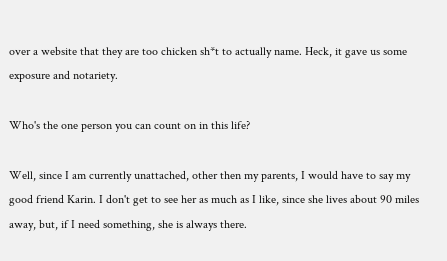over a website that they are too chicken sh*t to actually name. Heck, it gave us some exposure and notariety.

Who's the one person you can count on in this life?

Well, since I am currently unattached, other then my parents, I would have to say my good friend Karin. I don't get to see her as much as I like, since she lives about 90 miles away, but, if I need something, she is always there.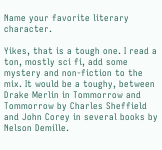Name your favorite literary character.

Yikes, that is a tough one. I read a ton, mostly sci fi, add some mystery and non-fiction to the mix. It would be a toughy, between Drake Merlin in Tommorrow and Tommorrow by Charles Sheffield and John Corey in several books by Nelson Demille.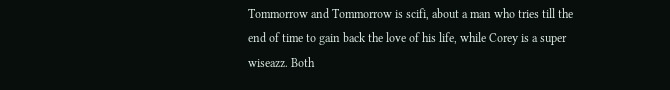Tommorrow and Tommorrow is scifi, about a man who tries till the end of time to gain back the love of his life, while Corey is a super wiseazz. Both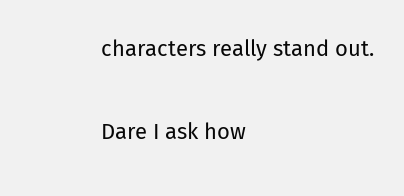characters really stand out.

Dare I ask how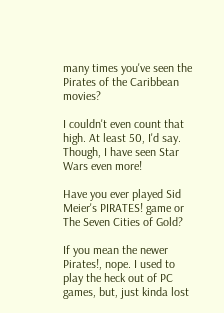many times you've seen the Pirates of the Caribbean movies?

I couldn't even count that high. At least 50, I'd say. Though, I have seen Star Wars even more!

Have you ever played Sid Meier's PIRATES! game or The Seven Cities of Gold?

If you mean the newer Pirates!, nope. I used to play the heck out of PC games, but, just kinda lost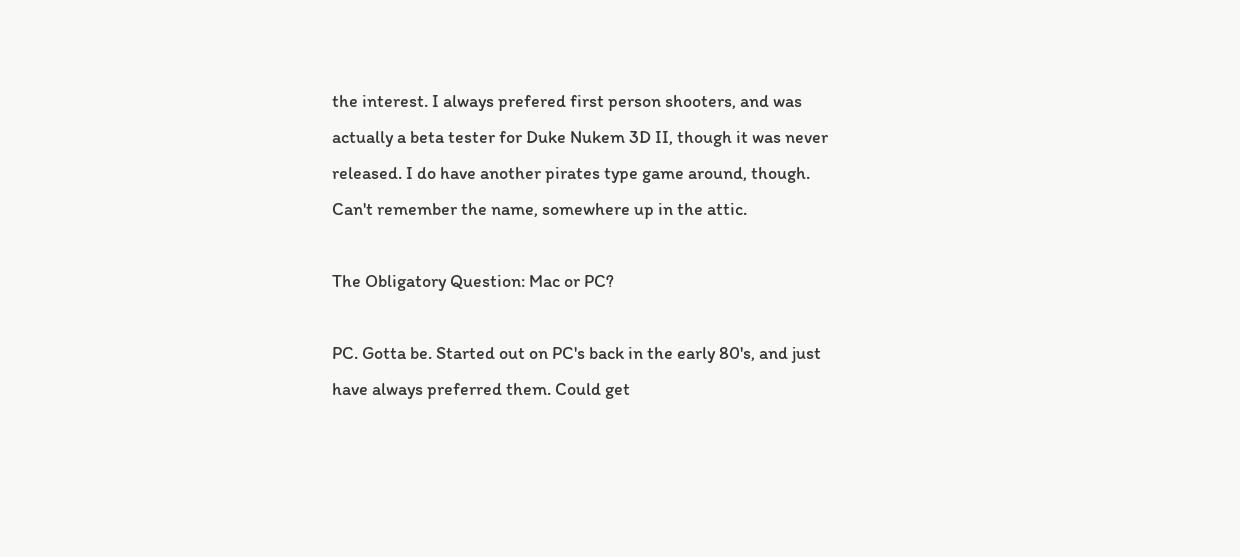the interest. I always prefered first person shooters, and was actually a beta tester for Duke Nukem 3D II, though it was never released. I do have another pirates type game around, though. Can't remember the name, somewhere up in the attic.

The Obligatory Question: Mac or PC?

PC. Gotta be. Started out on PC's back in the early 80's, and just have always preferred them. Could get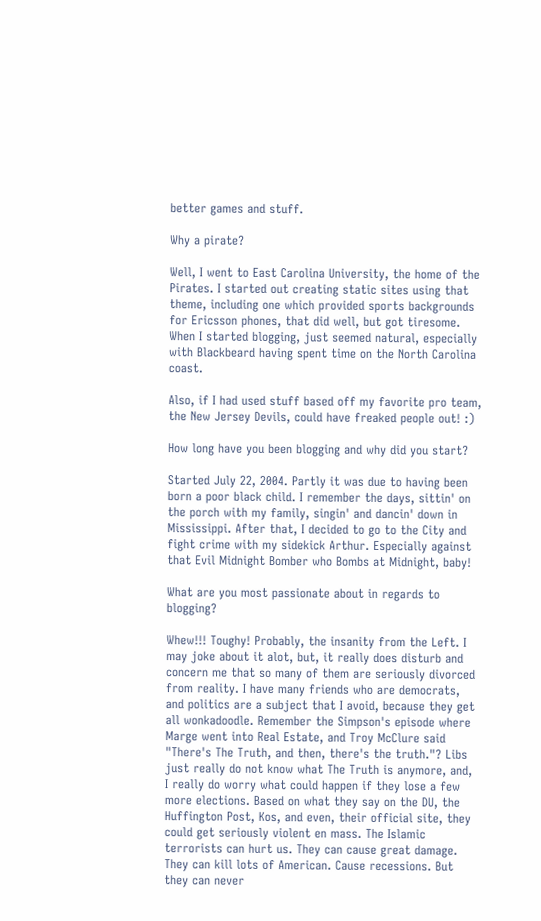better games and stuff.

Why a pirate?

Well, I went to East Carolina University, the home of the Pirates. I started out creating static sites using that theme, including one which provided sports backgrounds for Ericsson phones, that did well, but got tiresome. When I started blogging, just seemed natural, especially with Blackbeard having spent time on the North Carolina coast.

Also, if I had used stuff based off my favorite pro team, the New Jersey Devils, could have freaked people out! :)

How long have you been blogging and why did you start?

Started July 22, 2004. Partly it was due to having been born a poor black child. I remember the days, sittin' on the porch with my family, singin' and dancin' down in Mississippi. After that, I decided to go to the City and fight crime with my sidekick Arthur. Especially against that Evil Midnight Bomber who Bombs at Midnight, baby!

What are you most passionate about in regards to blogging?

Whew!!! Toughy! Probably, the insanity from the Left. I may joke about it alot, but, it really does disturb and concern me that so many of them are seriously divorced from reality. I have many friends who are democrats, and politics are a subject that I avoid, because they get all wonkadoodle. Remember the Simpson's episode where Marge went into Real Estate, and Troy McClure said "There's The Truth, and then, there's the truth."? Libs just really do not know what The Truth is anymore, and, I really do worry what could happen if they lose a few more elections. Based on what they say on the DU, the Huffington Post, Kos, and even, their official site, they could get seriously violent en mass. The Islamic terrorists can hurt us. They can cause great damage. They can kill lots of American. Cause recessions. But they can never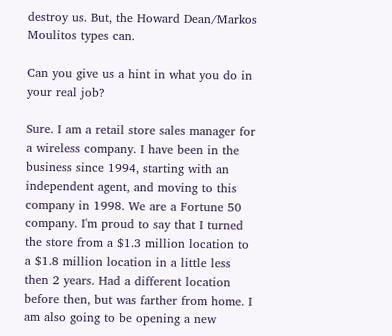destroy us. But, the Howard Dean/Markos Moulitos types can.

Can you give us a hint in what you do in your real job?

Sure. I am a retail store sales manager for a wireless company. I have been in the business since 1994, starting with an independent agent, and moving to this company in 1998. We are a Fortune 50 company. I'm proud to say that I turned the store from a $1.3 million location to a $1.8 million location in a little less then 2 years. Had a different location before then, but was farther from home. I am also going to be opening a new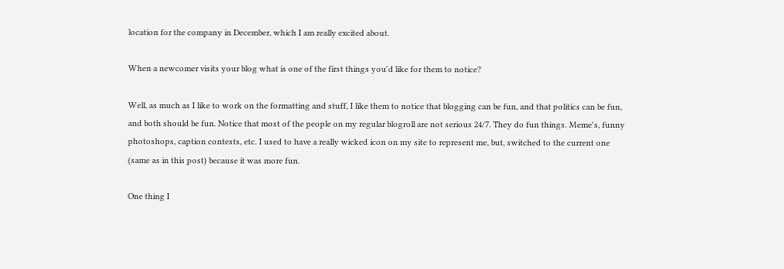location for the company in December, which I am really excited about.

When a newcomer visits your blog what is one of the first things you'd like for them to notice?

Well, as much as I like to work on the formatting and stuff, I like them to notice that blogging can be fun, and that politics can be fun, and both should be fun. Notice that most of the people on my regular blogroll are not serious 24/7. They do fun things. Meme's, funny photoshops, caption contests, etc. I used to have a really wicked icon on my site to represent me, but, switched to the current one (same as in this post) because it was more fun.

One thing I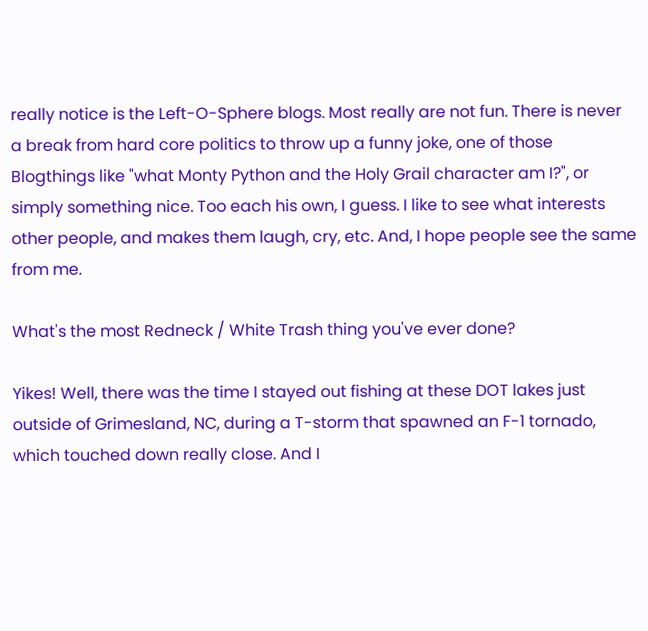really notice is the Left-O-Sphere blogs. Most really are not fun. There is never a break from hard core politics to throw up a funny joke, one of those Blogthings like "what Monty Python and the Holy Grail character am I?", or simply something nice. Too each his own, I guess. I like to see what interests other people, and makes them laugh, cry, etc. And, I hope people see the same from me.

What's the most Redneck / White Trash thing you've ever done?

Yikes! Well, there was the time I stayed out fishing at these DOT lakes just outside of Grimesland, NC, during a T-storm that spawned an F-1 tornado, which touched down really close. And I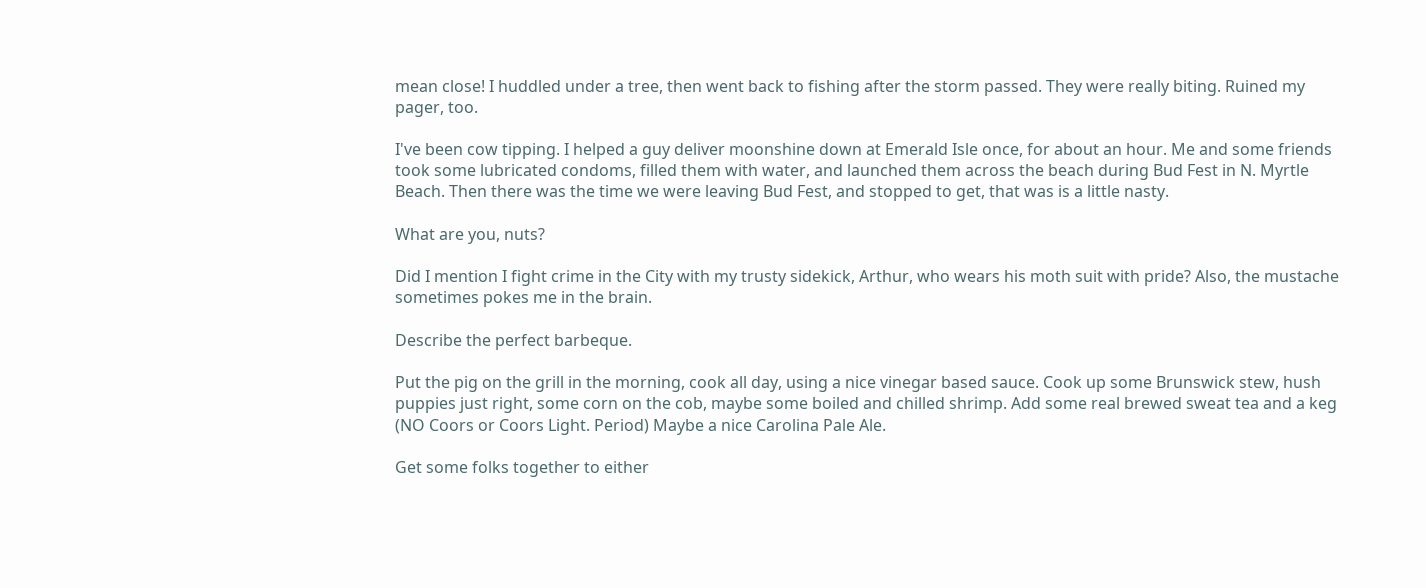mean close! I huddled under a tree, then went back to fishing after the storm passed. They were really biting. Ruined my pager, too.

I've been cow tipping. I helped a guy deliver moonshine down at Emerald Isle once, for about an hour. Me and some friends took some lubricated condoms, filled them with water, and launched them across the beach during Bud Fest in N. Myrtle Beach. Then there was the time we were leaving Bud Fest, and stopped to get, that was is a little nasty.

What are you, nuts?

Did I mention I fight crime in the City with my trusty sidekick, Arthur, who wears his moth suit with pride? Also, the mustache sometimes pokes me in the brain.

Describe the perfect barbeque.

Put the pig on the grill in the morning, cook all day, using a nice vinegar based sauce. Cook up some Brunswick stew, hush puppies just right, some corn on the cob, maybe some boiled and chilled shrimp. Add some real brewed sweat tea and a keg (NO Coors or Coors Light. Period) Maybe a nice Carolina Pale Ale.

Get some folks together to either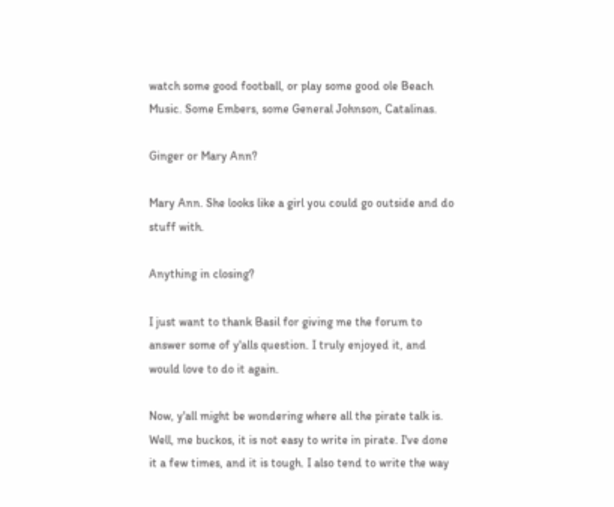watch some good football, or play some good ole Beach Music. Some Embers, some General Johnson, Catalinas.

Ginger or Mary Ann?

Mary Ann. She looks like a girl you could go outside and do stuff with.

Anything in closing?

I just want to thank Basil for giving me the forum to answer some of y'alls question. I truly enjoyed it, and would love to do it again.

Now, y'all might be wondering where all the pirate talk is. Well, me buckos, it is not easy to write in pirate. I've done it a few times, and it is tough. I also tend to write the way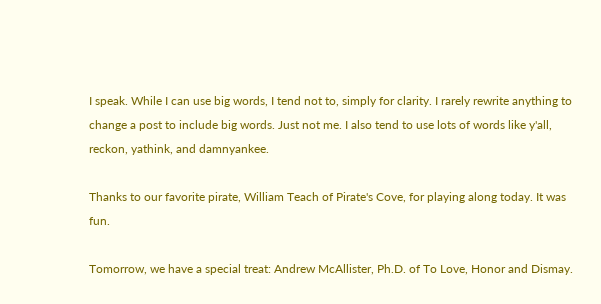I speak. While I can use big words, I tend not to, simply for clarity. I rarely rewrite anything to change a post to include big words. Just not me. I also tend to use lots of words like y'all, reckon, yathink, and damnyankee.

Thanks to our favorite pirate, William Teach of Pirate's Cove, for playing along today. It was fun.

Tomorrow, we have a special treat: Andrew McAllister, Ph.D. of To Love, Honor and Dismay.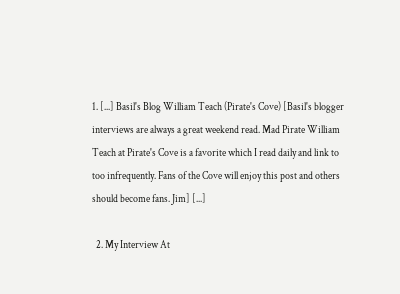1. [...] Basil's Blog William Teach (Pirate's Cove) [Basil's blogger interviews are always a great weekend read. Mad Pirate William Teach at Pirate's Cove is a favorite which I read daily and link to too infrequently. Fans of the Cove will enjoy this post and others should become fans. Jim] [...]

  2. My Interview At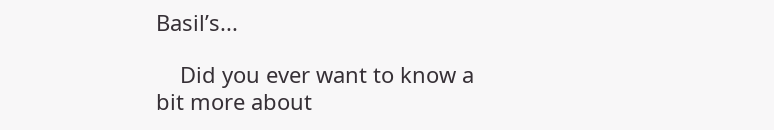Basil’s...

    Did you ever want to know a bit more about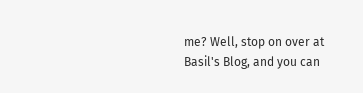me? Well, stop on over at Basil's Blog, and you can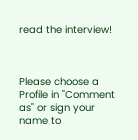read the interview!



Please choose a Profile in "Comment as" or sign your name to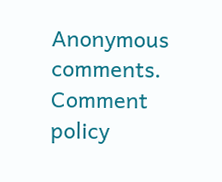Anonymous comments. Comment policy